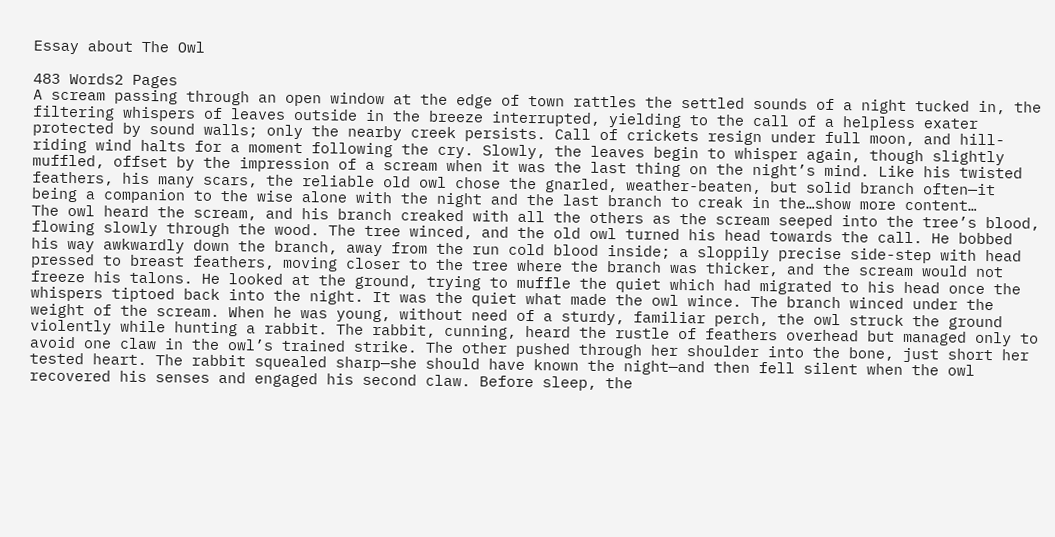Essay about The Owl

483 Words2 Pages
A scream passing through an open window at the edge of town rattles the settled sounds of a night tucked in, the filtering whispers of leaves outside in the breeze interrupted, yielding to the call of a helpless exater protected by sound walls; only the nearby creek persists. Call of crickets resign under full moon, and hill-riding wind halts for a moment following the cry. Slowly, the leaves begin to whisper again, though slightly muffled, offset by the impression of a scream when it was the last thing on the night’s mind. Like his twisted feathers, his many scars, the reliable old owl chose the gnarled, weather-beaten, but solid branch often—it being a companion to the wise alone with the night and the last branch to creak in the…show more content…
The owl heard the scream, and his branch creaked with all the others as the scream seeped into the tree’s blood, flowing slowly through the wood. The tree winced, and the old owl turned his head towards the call. He bobbed his way awkwardly down the branch, away from the run cold blood inside; a sloppily precise side-step with head pressed to breast feathers, moving closer to the tree where the branch was thicker, and the scream would not freeze his talons. He looked at the ground, trying to muffle the quiet which had migrated to his head once the whispers tiptoed back into the night. It was the quiet what made the owl wince. The branch winced under the weight of the scream. When he was young, without need of a sturdy, familiar perch, the owl struck the ground violently while hunting a rabbit. The rabbit, cunning, heard the rustle of feathers overhead but managed only to avoid one claw in the owl’s trained strike. The other pushed through her shoulder into the bone, just short her tested heart. The rabbit squealed sharp—she should have known the night—and then fell silent when the owl recovered his senses and engaged his second claw. Before sleep, the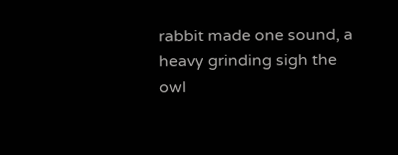rabbit made one sound, a heavy grinding sigh the owl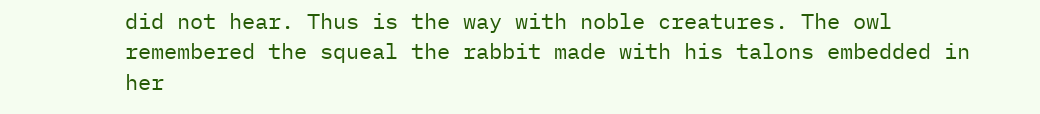did not hear. Thus is the way with noble creatures. The owl remembered the squeal the rabbit made with his talons embedded in her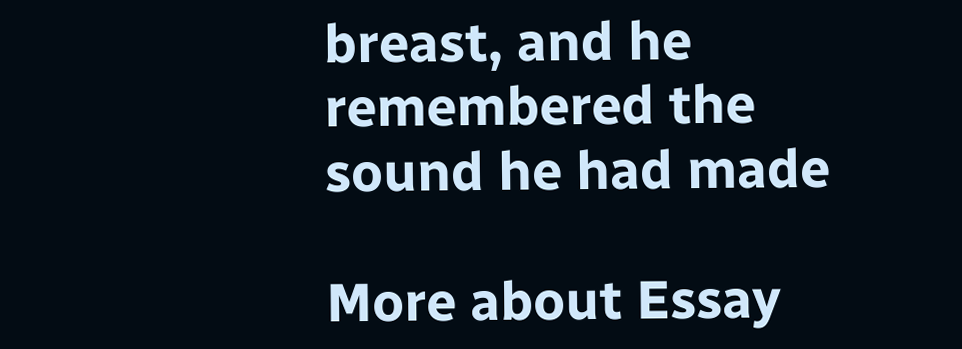breast, and he remembered the sound he had made

More about Essay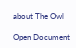about The Owl

Open Document